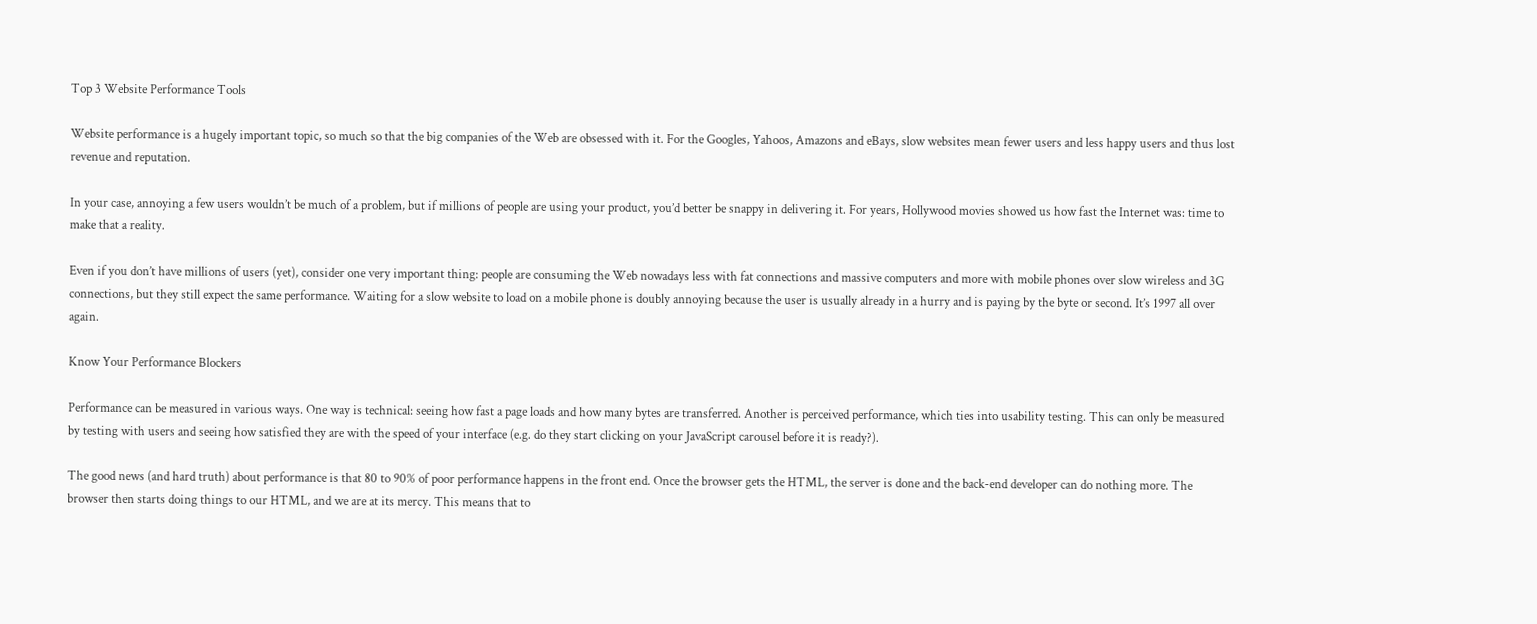Top 3 Website Performance Tools

Website performance is a hugely important topic, so much so that the big companies of the Web are obsessed with it. For the Googles, Yahoos, Amazons and eBays, slow websites mean fewer users and less happy users and thus lost revenue and reputation.

In your case, annoying a few users wouldn’t be much of a problem, but if millions of people are using your product, you’d better be snappy in delivering it. For years, Hollywood movies showed us how fast the Internet was: time to make that a reality.

Even if you don’t have millions of users (yet), consider one very important thing: people are consuming the Web nowadays less with fat connections and massive computers and more with mobile phones over slow wireless and 3G connections, but they still expect the same performance. Waiting for a slow website to load on a mobile phone is doubly annoying because the user is usually already in a hurry and is paying by the byte or second. It’s 1997 all over again.

Know Your Performance Blockers

Performance can be measured in various ways. One way is technical: seeing how fast a page loads and how many bytes are transferred. Another is perceived performance, which ties into usability testing. This can only be measured by testing with users and seeing how satisfied they are with the speed of your interface (e.g. do they start clicking on your JavaScript carousel before it is ready?).

The good news (and hard truth) about performance is that 80 to 90% of poor performance happens in the front end. Once the browser gets the HTML, the server is done and the back-end developer can do nothing more. The browser then starts doing things to our HTML, and we are at its mercy. This means that to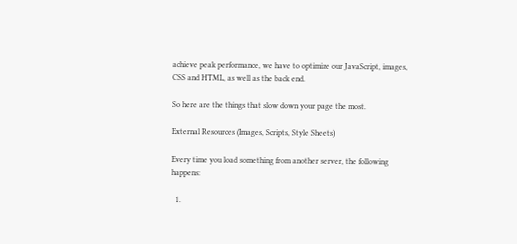achieve peak performance, we have to optimize our JavaScript, images, CSS and HTML, as well as the back end.

So here are the things that slow down your page the most.

External Resources (Images, Scripts, Style Sheets)

Every time you load something from another server, the following happens:

  1.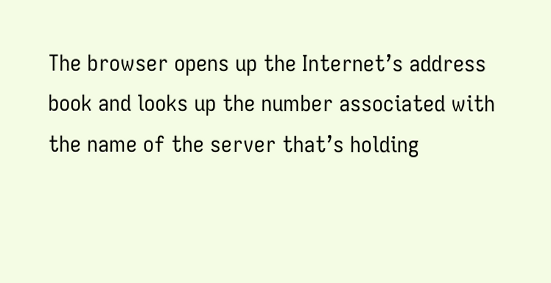The browser opens up the Internet’s address book and looks up the number associated with the name of the server that’s holding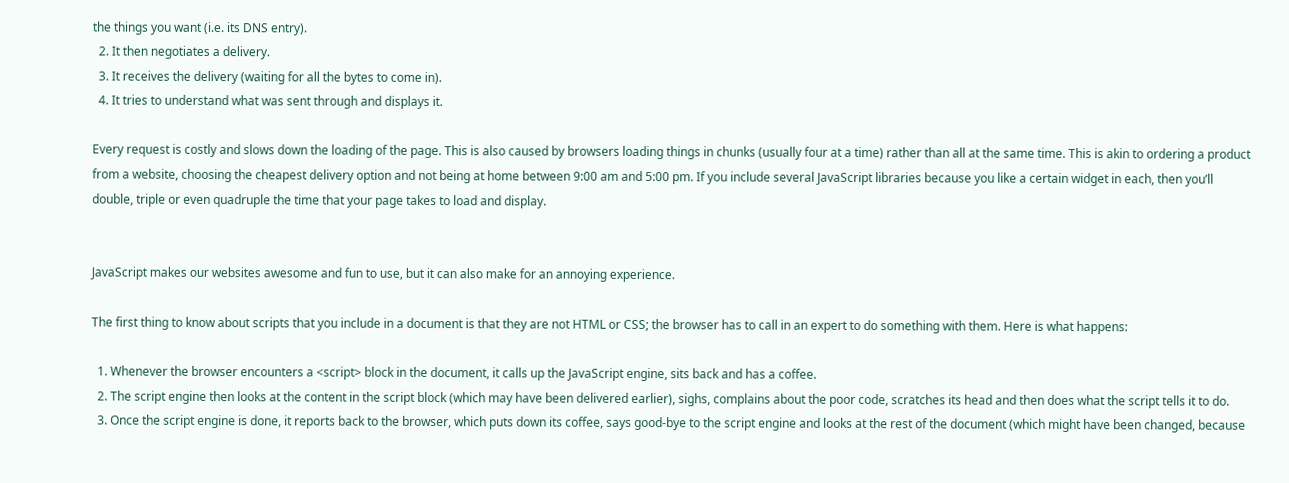the things you want (i.e. its DNS entry).
  2. It then negotiates a delivery.
  3. It receives the delivery (waiting for all the bytes to come in).
  4. It tries to understand what was sent through and displays it.

Every request is costly and slows down the loading of the page. This is also caused by browsers loading things in chunks (usually four at a time) rather than all at the same time. This is akin to ordering a product from a website, choosing the cheapest delivery option and not being at home between 9:00 am and 5:00 pm. If you include several JavaScript libraries because you like a certain widget in each, then you’ll double, triple or even quadruple the time that your page takes to load and display.


JavaScript makes our websites awesome and fun to use, but it can also make for an annoying experience.

The first thing to know about scripts that you include in a document is that they are not HTML or CSS; the browser has to call in an expert to do something with them. Here is what happens:

  1. Whenever the browser encounters a <script> block in the document, it calls up the JavaScript engine, sits back and has a coffee.
  2. The script engine then looks at the content in the script block (which may have been delivered earlier), sighs, complains about the poor code, scratches its head and then does what the script tells it to do.
  3. Once the script engine is done, it reports back to the browser, which puts down its coffee, says good-bye to the script engine and looks at the rest of the document (which might have been changed, because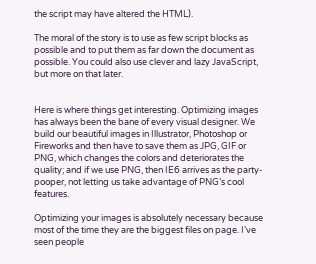the script may have altered the HTML).

The moral of the story is to use as few script blocks as possible and to put them as far down the document as possible. You could also use clever and lazy JavaScript, but more on that later.


Here is where things get interesting. Optimizing images has always been the bane of every visual designer. We build our beautiful images in Illustrator, Photoshop or Fireworks and then have to save them as JPG, GIF or PNG, which changes the colors and deteriorates the quality; and if we use PNG, then IE6 arrives as the party-pooper, not letting us take advantage of PNG’s cool features.

Optimizing your images is absolutely necessary because most of the time they are the biggest files on page. I’ve seen people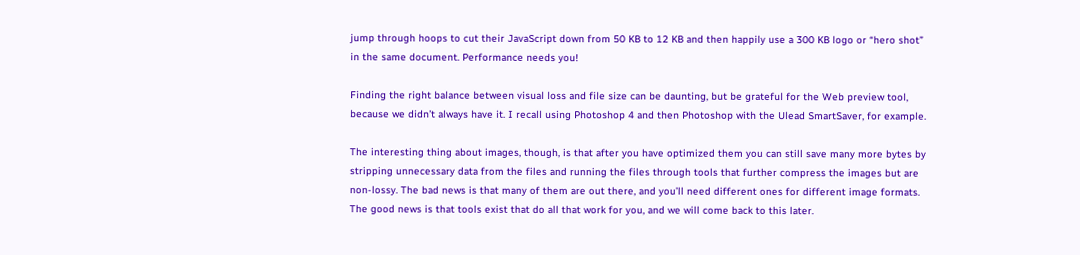jump through hoops to cut their JavaScript down from 50 KB to 12 KB and then happily use a 300 KB logo or “hero shot” in the same document. Performance needs you!

Finding the right balance between visual loss and file size can be daunting, but be grateful for the Web preview tool, because we didn’t always have it. I recall using Photoshop 4 and then Photoshop with the Ulead SmartSaver, for example.

The interesting thing about images, though, is that after you have optimized them you can still save many more bytes by stripping unnecessary data from the files and running the files through tools that further compress the images but are non-lossy. The bad news is that many of them are out there, and you’ll need different ones for different image formats. The good news is that tools exist that do all that work for you, and we will come back to this later.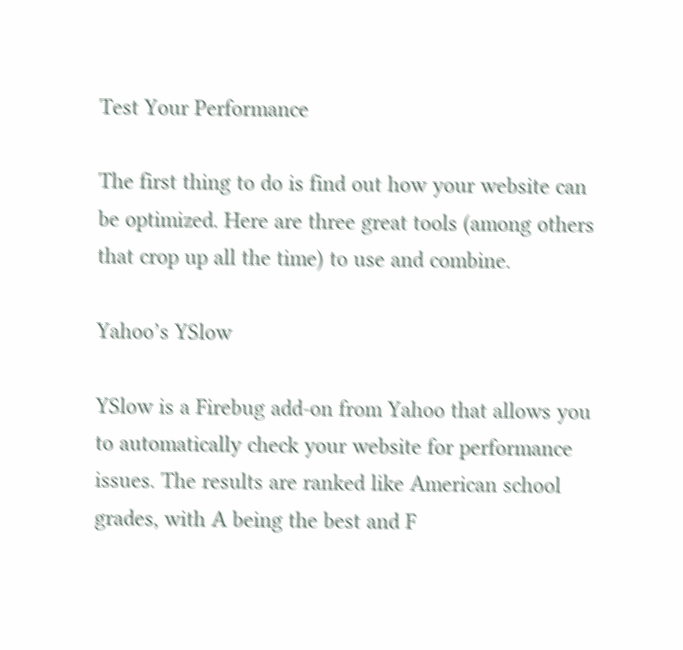Test Your Performance

The first thing to do is find out how your website can be optimized. Here are three great tools (among others that crop up all the time) to use and combine.

Yahoo’s YSlow

YSlow is a Firebug add-on from Yahoo that allows you to automatically check your website for performance issues. The results are ranked like American school grades, with A being the best and F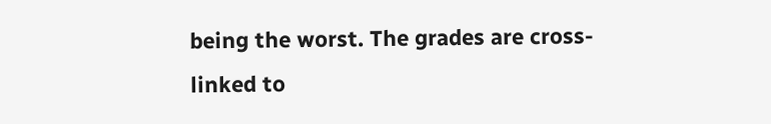being the worst. The grades are cross-linked to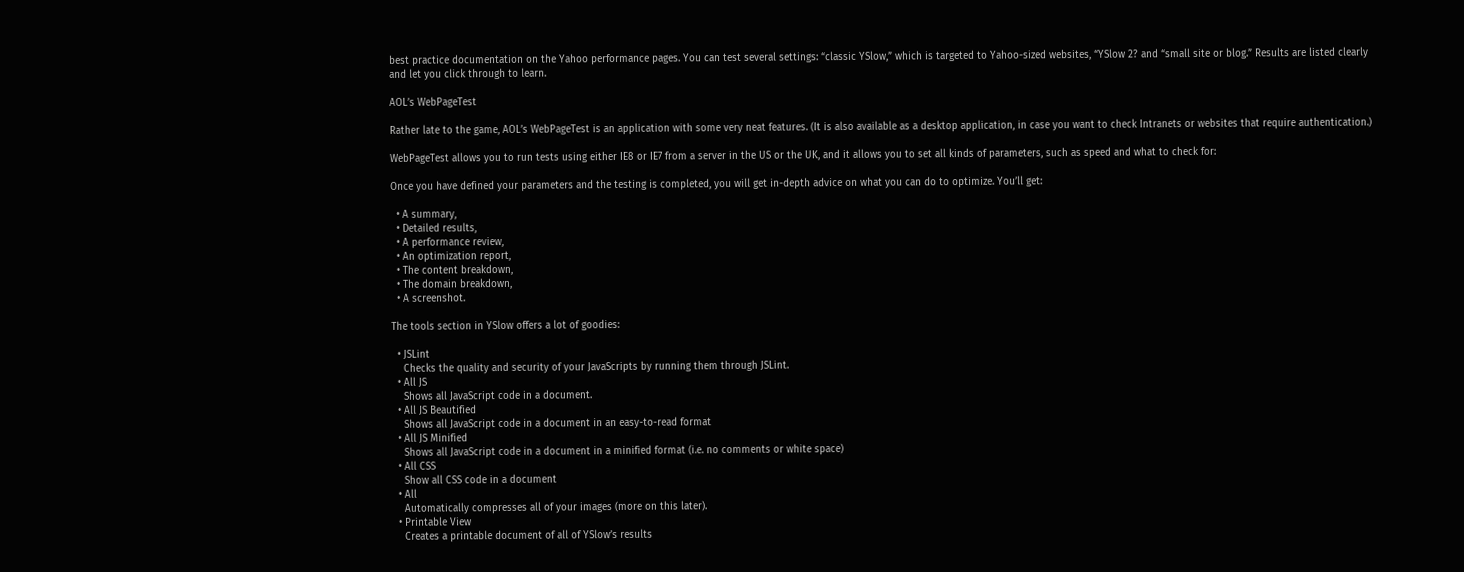best practice documentation on the Yahoo performance pages. You can test several settings: “classic YSlow,” which is targeted to Yahoo-sized websites, “YSlow 2? and “small site or blog.” Results are listed clearly and let you click through to learn.

AOL’s WebPageTest

Rather late to the game, AOL’s WebPageTest is an application with some very neat features. (It is also available as a desktop application, in case you want to check Intranets or websites that require authentication.)

WebPageTest allows you to run tests using either IE8 or IE7 from a server in the US or the UK, and it allows you to set all kinds of parameters, such as speed and what to check for:

Once you have defined your parameters and the testing is completed, you will get in-depth advice on what you can do to optimize. You’ll get:

  • A summary,
  • Detailed results,
  • A performance review,
  • An optimization report,
  • The content breakdown,
  • The domain breakdown,
  • A screenshot.

The tools section in YSlow offers a lot of goodies:

  • JSLint
    Checks the quality and security of your JavaScripts by running them through JSLint.
  • All JS
    Shows all JavaScript code in a document.
  • All JS Beautified
    Shows all JavaScript code in a document in an easy-to-read format
  • All JS Minified
    Shows all JavaScript code in a document in a minified format (i.e. no comments or white space)
  • All CSS
    Show all CSS code in a document
  • All
    Automatically compresses all of your images (more on this later).
  • Printable View
    Creates a printable document of all of YSlow’s results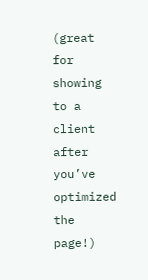(great for showing to a client after you’ve optimized the page!)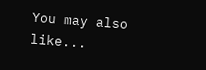You may also like...